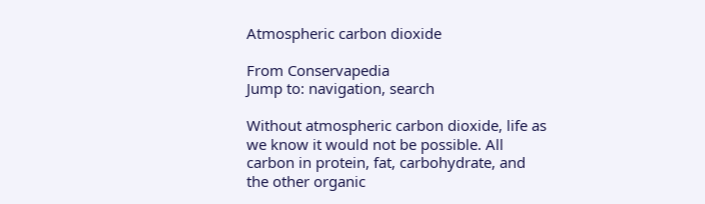Atmospheric carbon dioxide

From Conservapedia
Jump to: navigation, search

Without atmospheric carbon dioxide, life as we know it would not be possible. All carbon in protein, fat, carbohydrate, and the other organic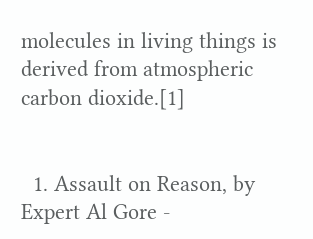molecules in living things is derived from atmospheric carbon dioxide.[1]


  1. Assault on Reason, by Expert Al Gore -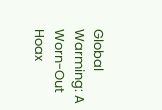Global Warming: A Worn-Out Hoax